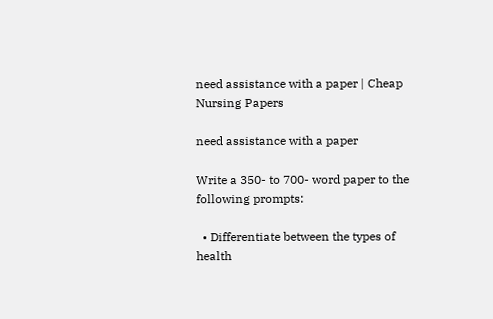need assistance with a paper | Cheap Nursing Papers

need assistance with a paper

Write a 350- to 700- word paper to the following prompts:

  • Differentiate between the types of health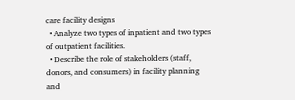care facility designs
  • Analyze two types of inpatient and two types of outpatient facilities.
  • Describe the role of stakeholders (staff, donors, and consumers) in facility planning and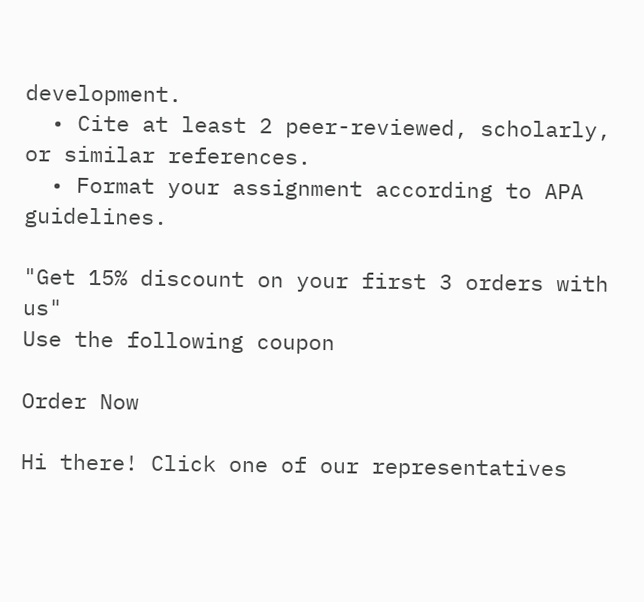development.
  • Cite at least 2 peer-reviewed, scholarly, or similar references.
  • Format your assignment according to APA guidelines.

"Get 15% discount on your first 3 orders with us"
Use the following coupon

Order Now

Hi there! Click one of our representatives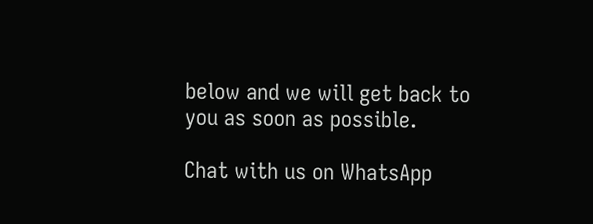below and we will get back to you as soon as possible.

Chat with us on WhatsApp